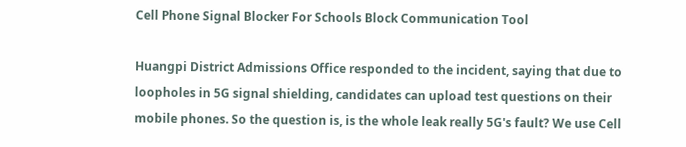Cell Phone Signal Blocker For Schools Block Communication Tool

Huangpi District Admissions Office responded to the incident, saying that due to loopholes in 5G signal shielding, candidates can upload test questions on their mobile phones. So the question is, is the whole leak really 5G's fault? We use Cell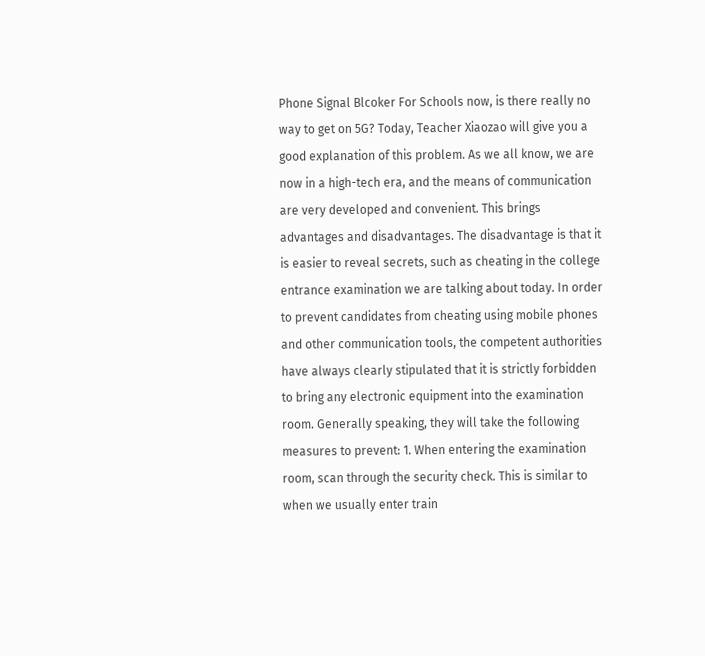Phone Signal Blcoker For Schools now, is there really no way to get on 5G? Today, Teacher Xiaozao will give you a good explanation of this problem. As we all know, we are now in a high-tech era, and the means of communication are very developed and convenient. This brings advantages and disadvantages. The disadvantage is that it is easier to reveal secrets, such as cheating in the college entrance examination we are talking about today. In order to prevent candidates from cheating using mobile phones and other communication tools, the competent authorities have always clearly stipulated that it is strictly forbidden to bring any electronic equipment into the examination room. Generally speaking, they will take the following measures to prevent: 1. When entering the examination room, scan through the security check. This is similar to when we usually enter train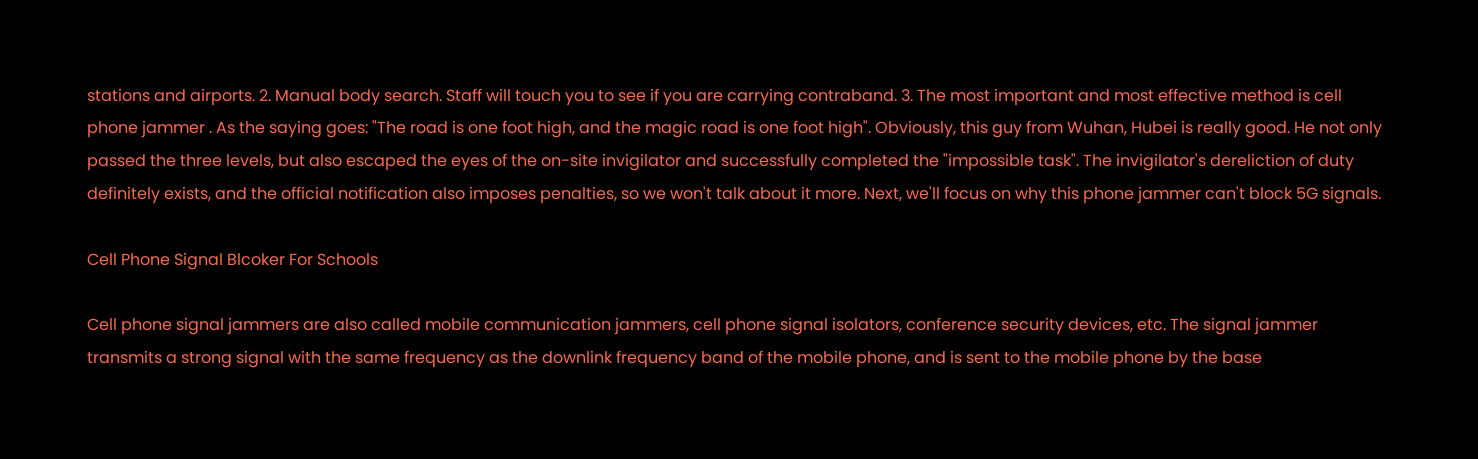stations and airports. 2. Manual body search. Staff will touch you to see if you are carrying contraband. 3. The most important and most effective method is cell phone jammer . As the saying goes: "The road is one foot high, and the magic road is one foot high". Obviously, this guy from Wuhan, Hubei is really good. He not only passed the three levels, but also escaped the eyes of the on-site invigilator and successfully completed the "impossible task". The invigilator's dereliction of duty definitely exists, and the official notification also imposes penalties, so we won't talk about it more. Next, we'll focus on why this phone jammer can't block 5G signals.

Cell Phone Signal Blcoker For Schools

Cell phone signal jammers are also called mobile communication jammers, cell phone signal isolators, conference security devices, etc. The signal jammer transmits a strong signal with the same frequency as the downlink frequency band of the mobile phone, and is sent to the mobile phone by the base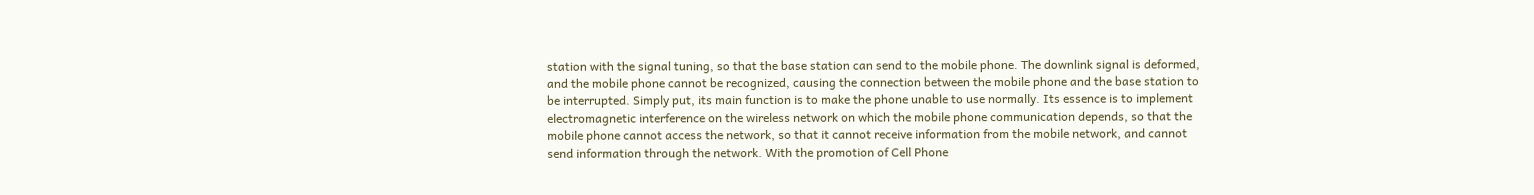station with the signal tuning, so that the base station can send to the mobile phone. The downlink signal is deformed, and the mobile phone cannot be recognized, causing the connection between the mobile phone and the base station to be interrupted. Simply put, its main function is to make the phone unable to use normally. Its essence is to implement electromagnetic interference on the wireless network on which the mobile phone communication depends, so that the mobile phone cannot access the network, so that it cannot receive information from the mobile network, and cannot send information through the network. With the promotion of Cell Phone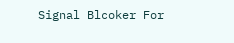Signal Blcoker For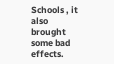Schools , it also brought some bad effects.